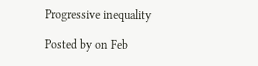Progressive inequality

Posted by on Feb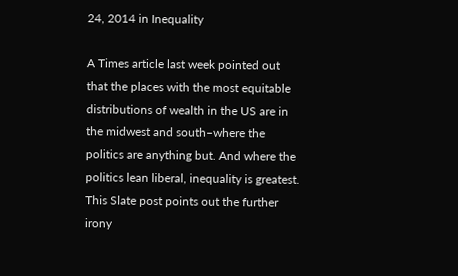24, 2014 in Inequality

A Times article last week pointed out that the places with the most equitable distributions of wealth in the US are in the midwest and south–where the politics are anything but. And where the politics lean liberal, inequality is greatest. This Slate post points out the further irony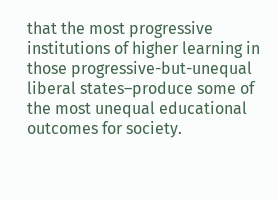that the most progressive institutions of higher learning in those progressive-but-unequal liberal states–produce some of the most unequal educational outcomes for society.